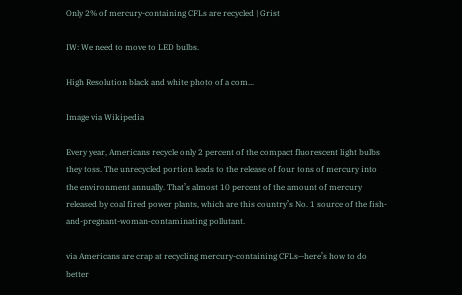Only 2% of mercury-containing CFLs are recycled | Grist

IW: We need to move to LED bulbs.

High Resolution black and white photo of a com...

Image via Wikipedia

Every year, Americans recycle only 2 percent of the compact fluorescent light bulbs they toss. The unrecycled portion leads to the release of four tons of mercury into the environment annually. That’s almost 10 percent of the amount of mercury released by coal fired power plants, which are this country’s No. 1 source of the fish-and-pregnant-woman-contaminating pollutant.

via Americans are crap at recycling mercury-containing CFLs—here’s how to do better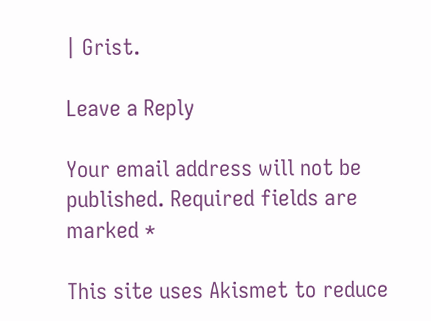| Grist.

Leave a Reply

Your email address will not be published. Required fields are marked *

This site uses Akismet to reduce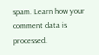spam. Learn how your comment data is processed.